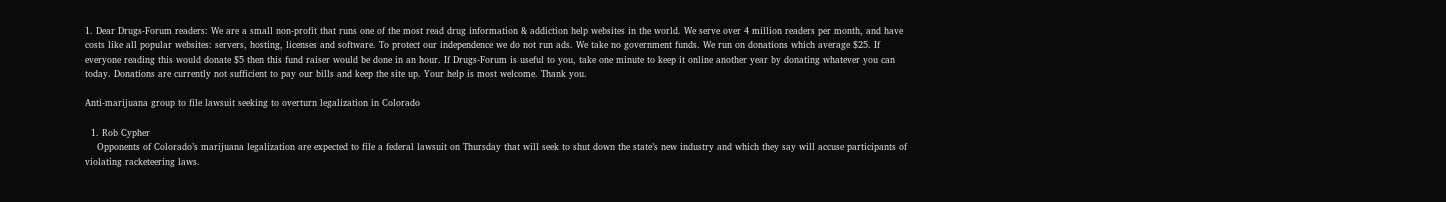1. Dear Drugs-Forum readers: We are a small non-profit that runs one of the most read drug information & addiction help websites in the world. We serve over 4 million readers per month, and have costs like all popular websites: servers, hosting, licenses and software. To protect our independence we do not run ads. We take no government funds. We run on donations which average $25. If everyone reading this would donate $5 then this fund raiser would be done in an hour. If Drugs-Forum is useful to you, take one minute to keep it online another year by donating whatever you can today. Donations are currently not sufficient to pay our bills and keep the site up. Your help is most welcome. Thank you.

Anti-marijuana group to file lawsuit seeking to overturn legalization in Colorado

  1. Rob Cypher
    Opponents of Colorado’s marijuana legalization are expected to file a federal lawsuit on Thursday that will seek to shut down the state’s new industry and which they say will accuse participants of violating racketeering laws.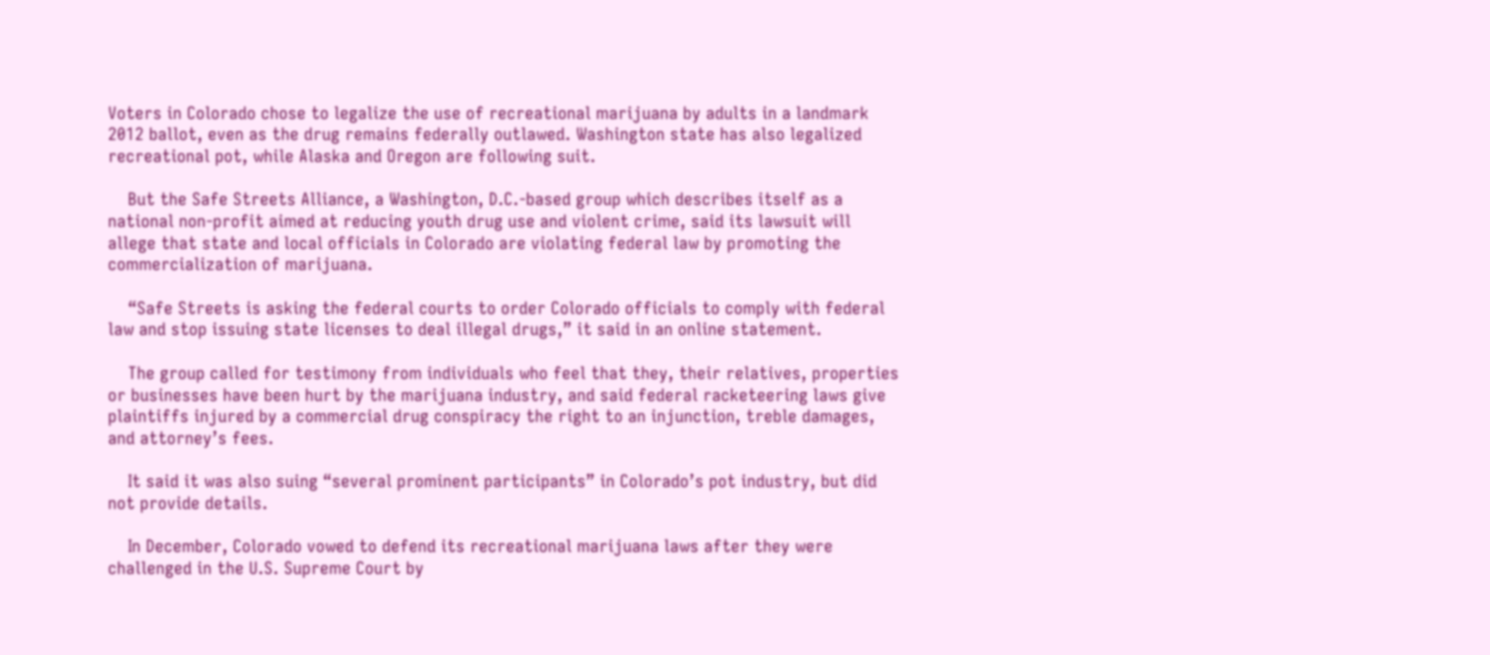Voters in Colorado chose to legalize the use of recreational marijuana by adults in a landmark 2012 ballot, even as the drug remains federally outlawed. Washington state has also legalized recreational pot, while Alaska and Oregon are following suit.

    But the Safe Streets Alliance, a Washington, D.C.-based group which describes itself as a national non-profit aimed at reducing youth drug use and violent crime, said its lawsuit will allege that state and local officials in Colorado are violating federal law by promoting the commercialization of marijuana.

    “Safe Streets is asking the federal courts to order Colorado officials to comply with federal law and stop issuing state licenses to deal illegal drugs,” it said in an online statement.

    The group called for testimony from individuals who feel that they, their relatives, properties or businesses have been hurt by the marijuana industry, and said federal racketeering laws give plaintiffs injured by a commercial drug conspiracy the right to an injunction, treble damages, and attorney’s fees.

    It said it was also suing “several prominent participants” in Colorado’s pot industry, but did not provide details.

    In December, Colorado vowed to defend its recreational marijuana laws after they were challenged in the U.S. Supreme Court by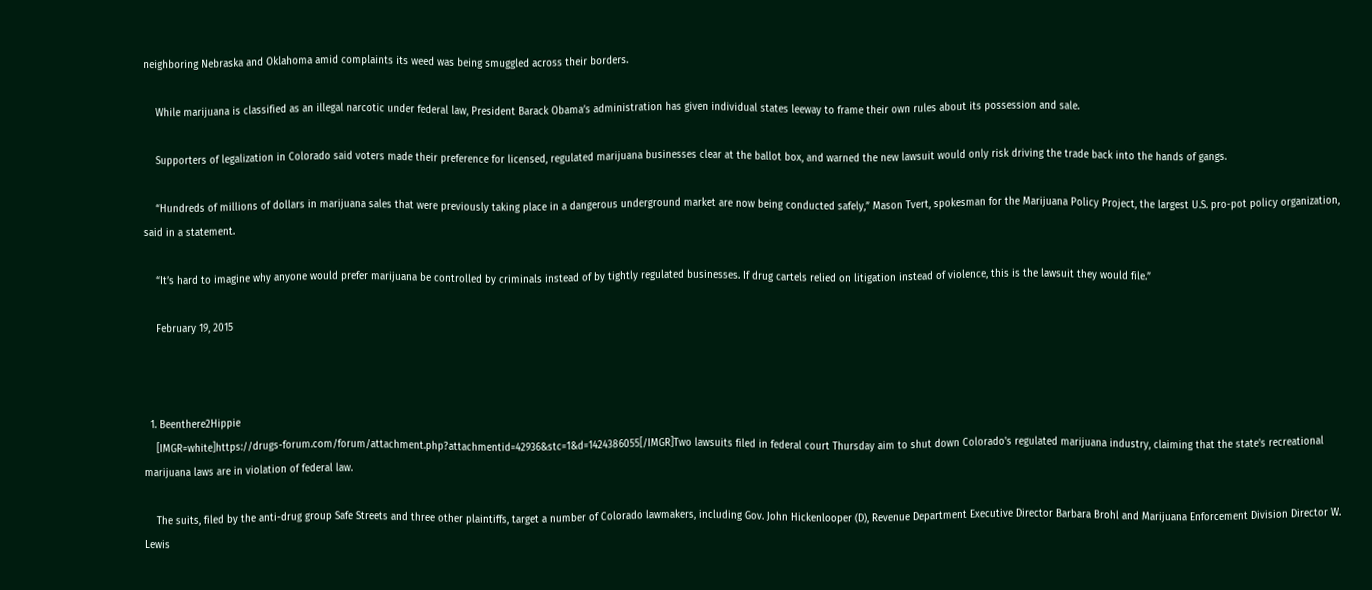neighboring Nebraska and Oklahoma amid complaints its weed was being smuggled across their borders.

    While marijuana is classified as an illegal narcotic under federal law, President Barack Obama’s administration has given individual states leeway to frame their own rules about its possession and sale.

    Supporters of legalization in Colorado said voters made their preference for licensed, regulated marijuana businesses clear at the ballot box, and warned the new lawsuit would only risk driving the trade back into the hands of gangs.

    “Hundreds of millions of dollars in marijuana sales that were previously taking place in a dangerous underground market are now being conducted safely,” Mason Tvert, spokesman for the Marijuana Policy Project, the largest U.S. pro-pot policy organization, said in a statement.

    “It’s hard to imagine why anyone would prefer marijuana be controlled by criminals instead of by tightly regulated businesses. If drug cartels relied on litigation instead of violence, this is the lawsuit they would file.”

    February 19, 2015



  1. Beenthere2Hippie
    [IMGR=white]https://drugs-forum.com/forum/attachment.php?attachmentid=42936&stc=1&d=1424386055[/IMGR]Two lawsuits filed in federal court Thursday aim to shut down Colorado's regulated marijuana industry, claiming that the state's recreational marijuana laws are in violation of federal law.

    The suits, filed by the anti-drug group Safe Streets and three other plaintiffs, target a number of Colorado lawmakers, including Gov. John Hickenlooper (D), Revenue Department Executive Director Barbara Brohl and Marijuana Enforcement Division Director W. Lewis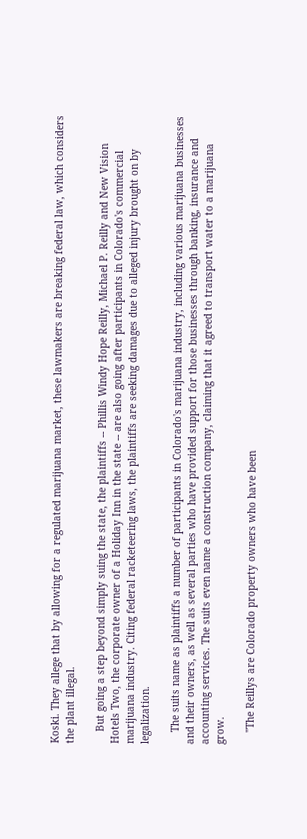Koski. They allege that by allowing for a regulated marijuana market, these lawmakers are breaking federal law, which considers the plant illegal.

    But going a step beyond simply suing the state, the plaintiffs -- Phillis Windy Hope Reilly, Michael P. Reilly and New Vision Hotels Two, the corporate owner of a Holiday Inn in the state -- are also going after participants in Colorado's commercial marijuana industry. Citing federal racketeering laws, the plaintiffs are seeking damages due to alleged injury brought on by legalization.

    The suits name as plaintiffs a number of participants in Colorado's marijuana industry, including various marijuana businesses and their owners, as well as several parties who have provided support for those businesses through banking, insurance and accounting services. The suits even name a construction company, claiming that it agreed to transport water to a marijuana grow.

    "The Reillys are Colorado property owners who have been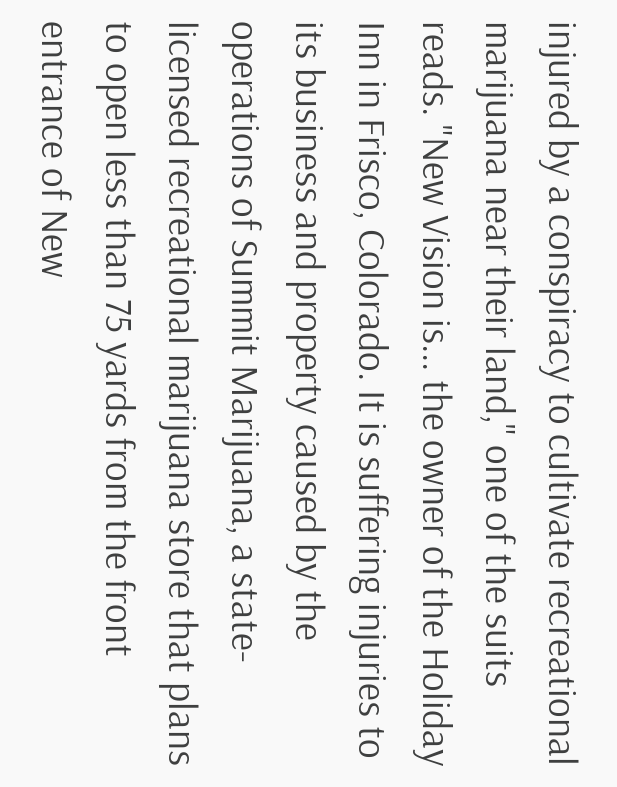injured by a conspiracy to cultivate recreational marijuana near their land," one of the suits reads. "New Vision is... the owner of the Holiday Inn in Frisco, Colorado. It is suffering injuries to its business and property caused by the operations of Summit Marijuana, a state-licensed recreational marijuana store that plans to open less than 75 yards from the front entrance of New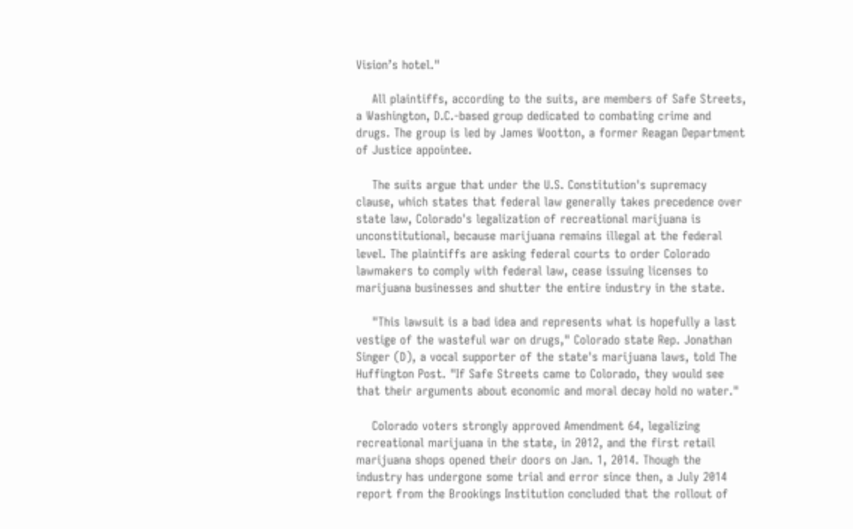Vision’s hotel."

    All plaintiffs, according to the suits, are members of Safe Streets, a Washington, D.C.-based group dedicated to combating crime and drugs. The group is led by James Wootton, a former Reagan Department of Justice appointee.

    The suits argue that under the U.S. Constitution's supremacy clause, which states that federal law generally takes precedence over state law, Colorado's legalization of recreational marijuana is unconstitutional, because marijuana remains illegal at the federal level. The plaintiffs are asking federal courts to order Colorado lawmakers to comply with federal law, cease issuing licenses to marijuana businesses and shutter the entire industry in the state.

    "This lawsuit is a bad idea and represents what is hopefully a last vestige of the wasteful war on drugs," Colorado state Rep. Jonathan Singer (D), a vocal supporter of the state's marijuana laws, told The Huffington Post. "If Safe Streets came to Colorado, they would see that their arguments about economic and moral decay hold no water."

    Colorado voters strongly approved Amendment 64, legalizing recreational marijuana in the state, in 2012, and the first retail marijuana shops opened their doors on Jan. 1, 2014. Though the industry has undergone some trial and error since then, a July 2014 report from the Brookings Institution concluded that the rollout of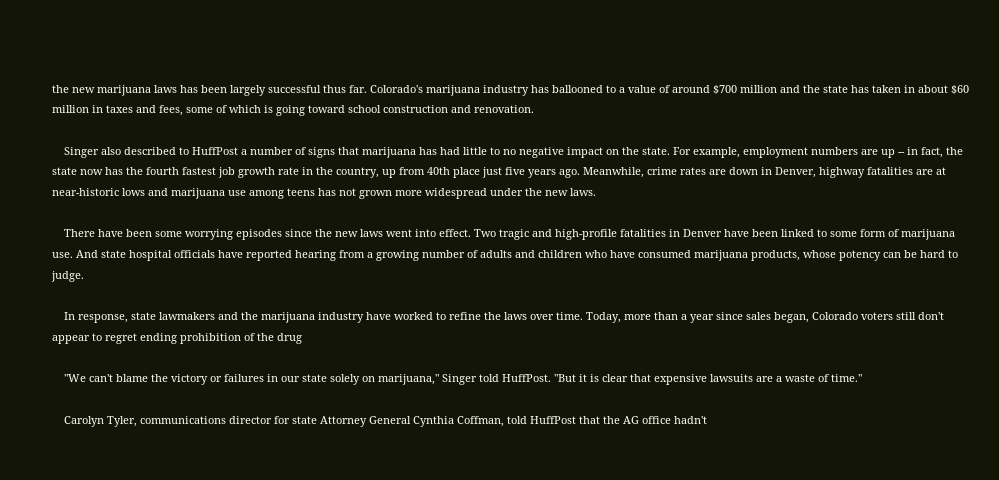the new marijuana laws has been largely successful thus far. Colorado's marijuana industry has ballooned to a value of around $700 million and the state has taken in about $60 million in taxes and fees, some of which is going toward school construction and renovation.

    Singer also described to HuffPost a number of signs that marijuana has had little to no negative impact on the state. For example, employment numbers are up -- in fact, the state now has the fourth fastest job growth rate in the country, up from 40th place just five years ago. Meanwhile, crime rates are down in Denver, highway fatalities are at near-historic lows and marijuana use among teens has not grown more widespread under the new laws.

    There have been some worrying episodes since the new laws went into effect. Two tragic and high-profile fatalities in Denver have been linked to some form of marijuana use. And state hospital officials have reported hearing from a growing number of adults and children who have consumed marijuana products, whose potency can be hard to judge.

    In response, state lawmakers and the marijuana industry have worked to refine the laws over time. Today, more than a year since sales began, Colorado voters still don't appear to regret ending prohibition of the drug

    "We can't blame the victory or failures in our state solely on marijuana," Singer told HuffPost. "But it is clear that expensive lawsuits are a waste of time."

    Carolyn Tyler, communications director for state Attorney General Cynthia Coffman, told HuffPost that the AG office hadn't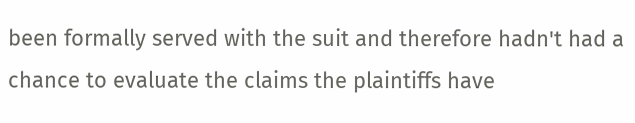been formally served with the suit and therefore hadn't had a chance to evaluate the claims the plaintiffs have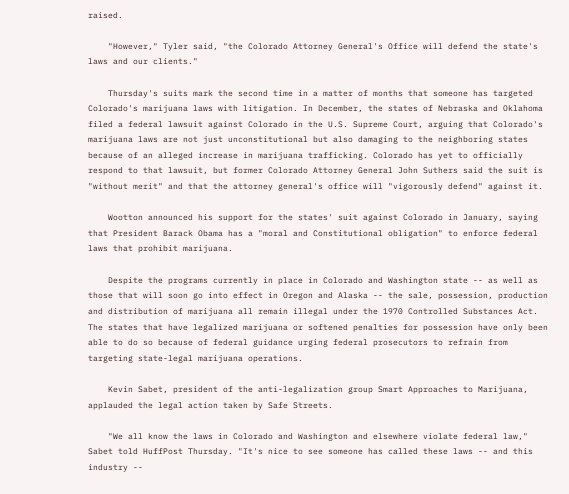raised.

    "However," Tyler said, "the Colorado Attorney General's Office will defend the state's laws and our clients."

    Thursday's suits mark the second time in a matter of months that someone has targeted Colorado's marijuana laws with litigation. In December, the states of Nebraska and Oklahoma filed a federal lawsuit against Colorado in the U.S. Supreme Court, arguing that Colorado's marijuana laws are not just unconstitutional but also damaging to the neighboring states because of an alleged increase in marijuana trafficking. Colorado has yet to officially respond to that lawsuit, but former Colorado Attorney General John Suthers said the suit is "without merit" and that the attorney general's office will "vigorously defend" against it.

    Wootton announced his support for the states' suit against Colorado in January, saying that President Barack Obama has a "moral and Constitutional obligation" to enforce federal laws that prohibit marijuana.

    Despite the programs currently in place in Colorado and Washington state -- as well as those that will soon go into effect in Oregon and Alaska -- the sale, possession, production and distribution of marijuana all remain illegal under the 1970 Controlled Substances Act. The states that have legalized marijuana or softened penalties for possession have only been able to do so because of federal guidance urging federal prosecutors to refrain from targeting state-legal marijuana operations.

    Kevin Sabet, president of the anti-legalization group Smart Approaches to Marijuana, applauded the legal action taken by Safe Streets.

    "We all know the laws in Colorado and Washington and elsewhere violate federal law," Sabet told HuffPost Thursday. "It's nice to see someone has called these laws -- and this industry --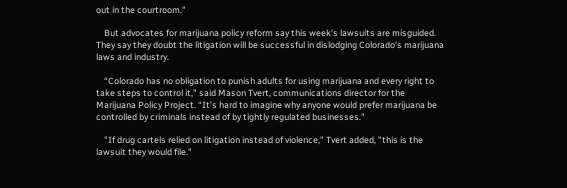out in the courtroom."

    But advocates for marijuana policy reform say this week's lawsuits are misguided. They say they doubt the litigation will be successful in dislodging Colorado's marijuana laws and industry.

    “Colorado has no obligation to punish adults for using marijuana and every right to take steps to control it," said Mason Tvert, communications director for the Marijuana Policy Project. “It’s hard to imagine why anyone would prefer marijuana be controlled by criminals instead of by tightly regulated businesses."

    "If drug cartels relied on litigation instead of violence," Tvert added, "this is the lawsuit they would file."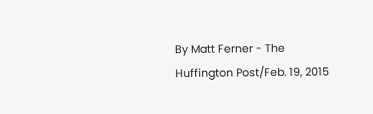By Matt Ferner - The Huffington Post/Feb. 19, 2015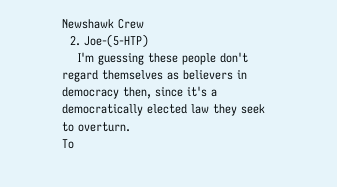Newshawk Crew
  2. Joe-(5-HTP)
    I'm guessing these people don't regard themselves as believers in democracy then, since it's a democratically elected law they seek to overturn.
To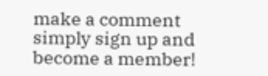make a comment simply sign up and become a member!